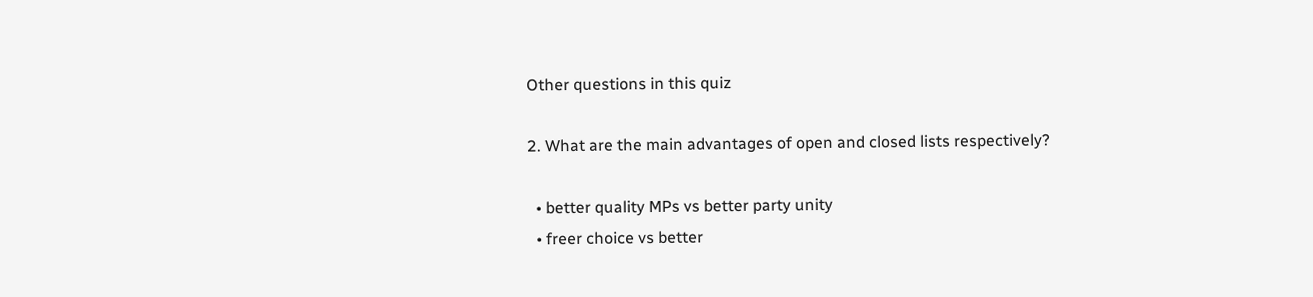Other questions in this quiz

2. What are the main advantages of open and closed lists respectively?

  • better quality MPs vs better party unity
  • freer choice vs better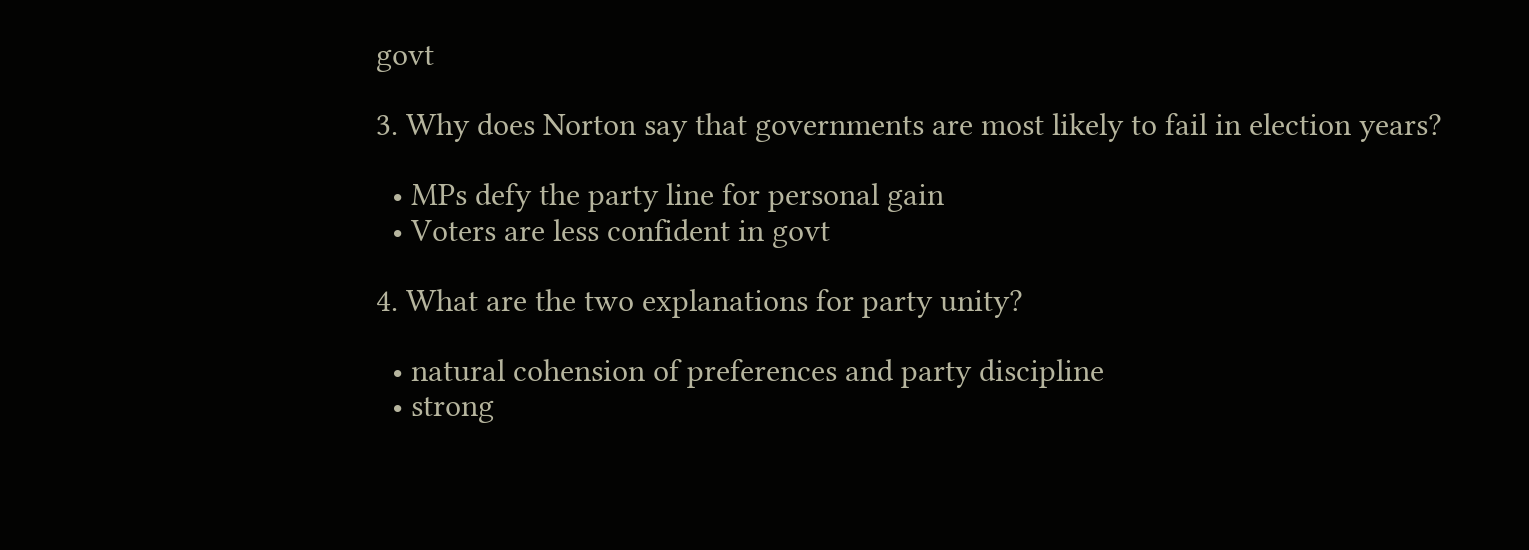govt

3. Why does Norton say that governments are most likely to fail in election years?

  • MPs defy the party line for personal gain
  • Voters are less confident in govt

4. What are the two explanations for party unity?

  • natural cohension of preferences and party discipline
  • strong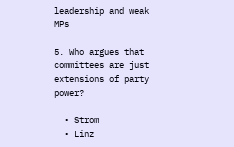leadership and weak MPs

5. Who argues that committees are just extensions of party power?

  • Strom
  • Linz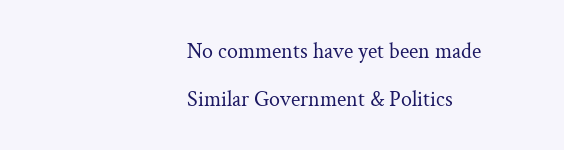No comments have yet been made

Similar Government & Politics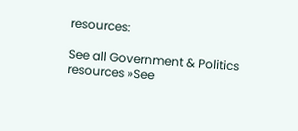resources:

See all Government & Politics resources »See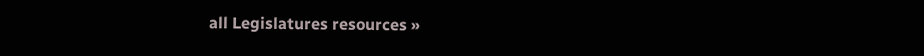all Legislatures resources »